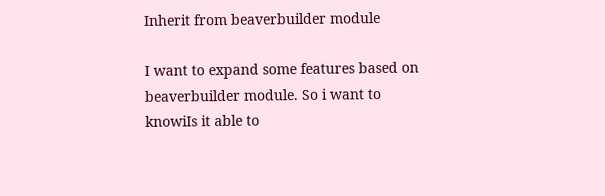Inherit from beaverbuilder module

I want to expand some features based on beaverbuilder module. So i want to knowiIs it able to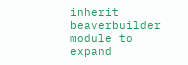inherit beaverbuilder module to expand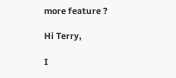more feature ?

Hi Terry,

I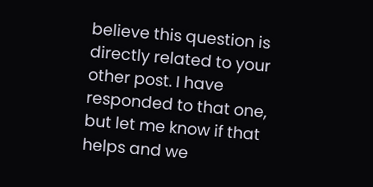believe this question is directly related to your other post. I have responded to that one, but let me know if that helps and we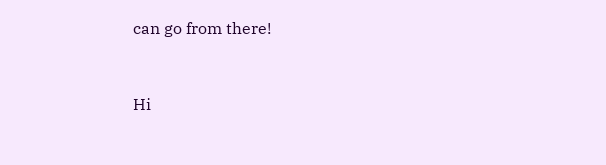can go from there!


Hi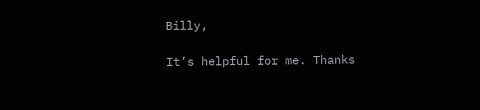Billy,

It’s helpful for me. Thanks